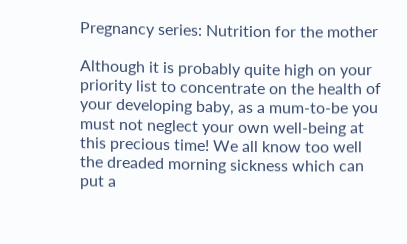Pregnancy series: Nutrition for the mother

Although it is probably quite high on your priority list to concentrate on the health of your developing baby, as a mum-to-be you must not neglect your own well-being at this precious time! We all know too well the dreaded morning sickness which can put a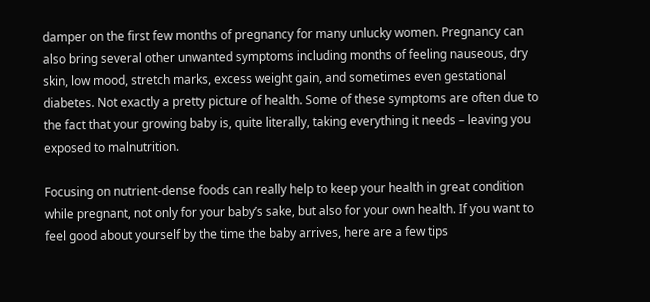damper on the first few months of pregnancy for many unlucky women. Pregnancy can also bring several other unwanted symptoms including months of feeling nauseous, dry skin, low mood, stretch marks, excess weight gain, and sometimes even gestational diabetes. Not exactly a pretty picture of health. Some of these symptoms are often due to the fact that your growing baby is, quite literally, taking everything it needs – leaving you exposed to malnutrition.

Focusing on nutrient-dense foods can really help to keep your health in great condition while pregnant, not only for your baby’s sake, but also for your own health. If you want to feel good about yourself by the time the baby arrives, here are a few tips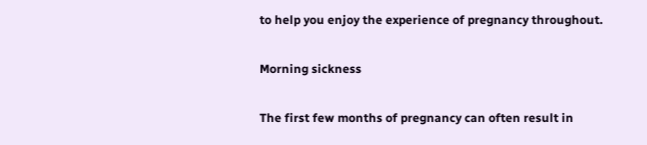to help you enjoy the experience of pregnancy throughout.

Morning sickness

The first few months of pregnancy can often result in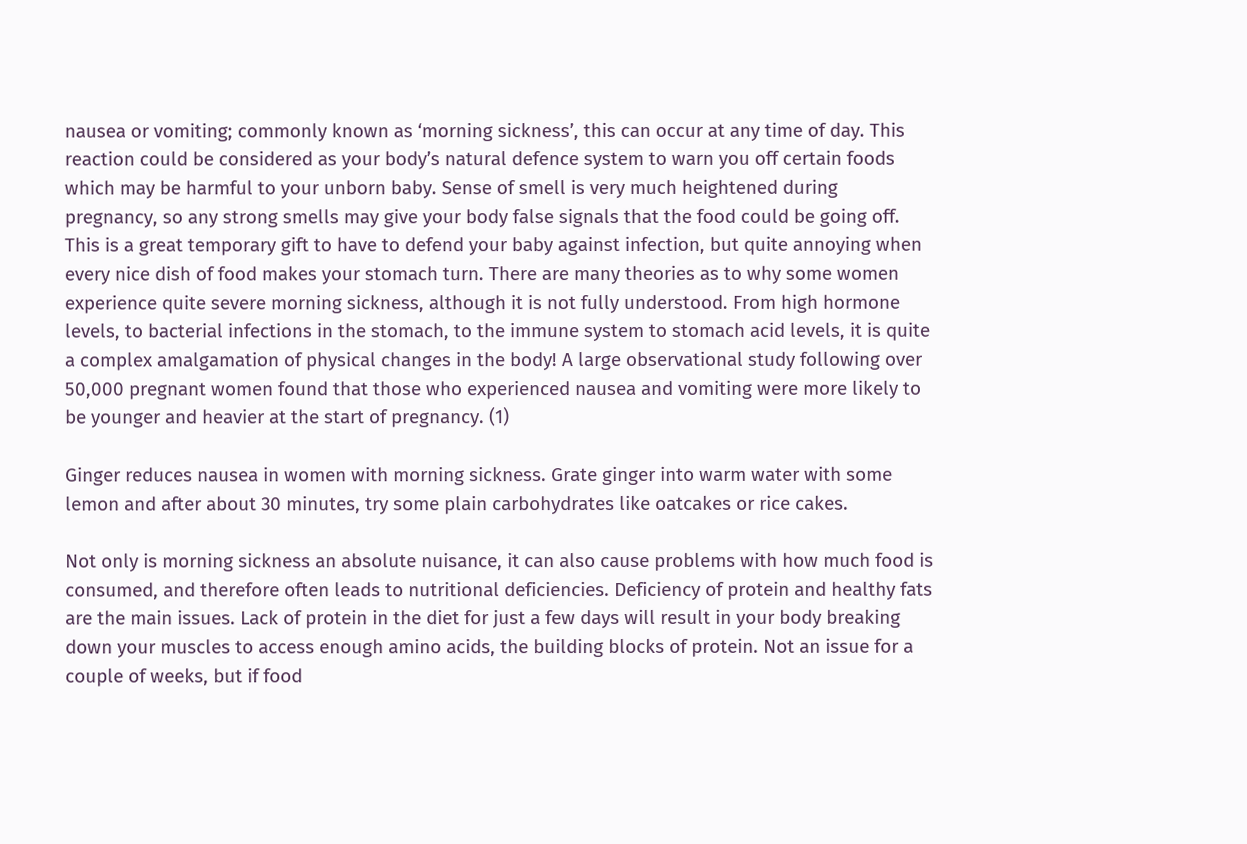nausea or vomiting; commonly known as ‘morning sickness’, this can occur at any time of day. This reaction could be considered as your body’s natural defence system to warn you off certain foods which may be harmful to your unborn baby. Sense of smell is very much heightened during pregnancy, so any strong smells may give your body false signals that the food could be going off. This is a great temporary gift to have to defend your baby against infection, but quite annoying when every nice dish of food makes your stomach turn. There are many theories as to why some women experience quite severe morning sickness, although it is not fully understood. From high hormone levels, to bacterial infections in the stomach, to the immune system to stomach acid levels, it is quite a complex amalgamation of physical changes in the body! A large observational study following over 50,000 pregnant women found that those who experienced nausea and vomiting were more likely to be younger and heavier at the start of pregnancy. (1)

Ginger reduces nausea in women with morning sickness. Grate ginger into warm water with some lemon and after about 30 minutes, try some plain carbohydrates like oatcakes or rice cakes.

Not only is morning sickness an absolute nuisance, it can also cause problems with how much food is consumed, and therefore often leads to nutritional deficiencies. Deficiency of protein and healthy fats are the main issues. Lack of protein in the diet for just a few days will result in your body breaking down your muscles to access enough amino acids, the building blocks of protein. Not an issue for a couple of weeks, but if food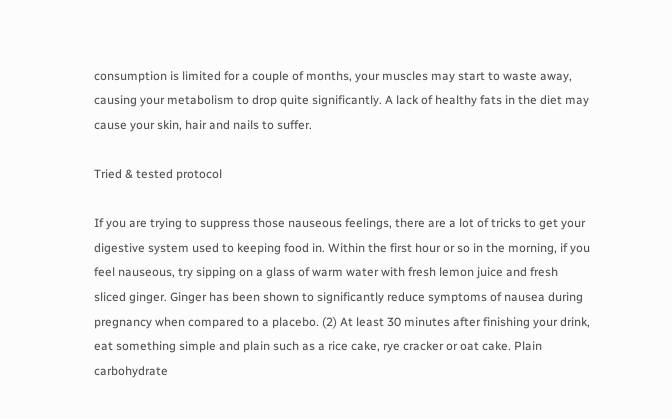consumption is limited for a couple of months, your muscles may start to waste away, causing your metabolism to drop quite significantly. A lack of healthy fats in the diet may cause your skin, hair and nails to suffer.

Tried & tested protocol

If you are trying to suppress those nauseous feelings, there are a lot of tricks to get your digestive system used to keeping food in. Within the first hour or so in the morning, if you feel nauseous, try sipping on a glass of warm water with fresh lemon juice and fresh sliced ginger. Ginger has been shown to significantly reduce symptoms of nausea during pregnancy when compared to a placebo. (2) At least 30 minutes after finishing your drink, eat something simple and plain such as a rice cake, rye cracker or oat cake. Plain carbohydrate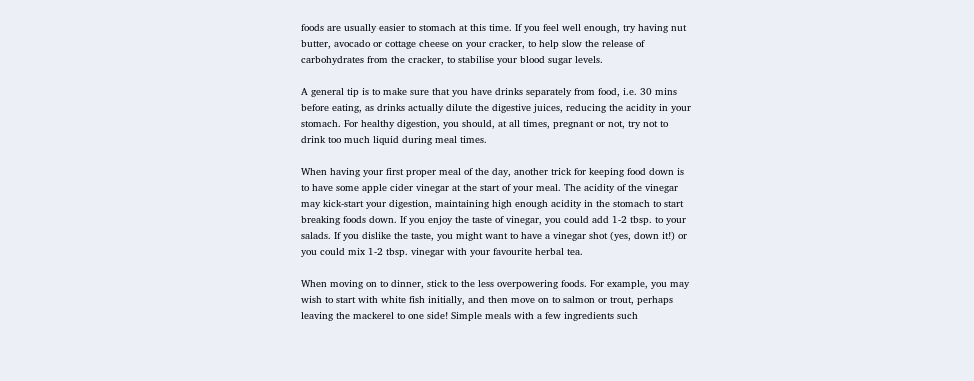foods are usually easier to stomach at this time. If you feel well enough, try having nut butter, avocado or cottage cheese on your cracker, to help slow the release of carbohydrates from the cracker, to stabilise your blood sugar levels.

A general tip is to make sure that you have drinks separately from food, i.e. 30 mins before eating, as drinks actually dilute the digestive juices, reducing the acidity in your stomach. For healthy digestion, you should, at all times, pregnant or not, try not to drink too much liquid during meal times.

When having your first proper meal of the day, another trick for keeping food down is to have some apple cider vinegar at the start of your meal. The acidity of the vinegar may kick-start your digestion, maintaining high enough acidity in the stomach to start breaking foods down. If you enjoy the taste of vinegar, you could add 1-2 tbsp. to your salads. If you dislike the taste, you might want to have a vinegar shot (yes, down it!) or you could mix 1-2 tbsp. vinegar with your favourite herbal tea.

When moving on to dinner, stick to the less overpowering foods. For example, you may wish to start with white fish initially, and then move on to salmon or trout, perhaps leaving the mackerel to one side! Simple meals with a few ingredients such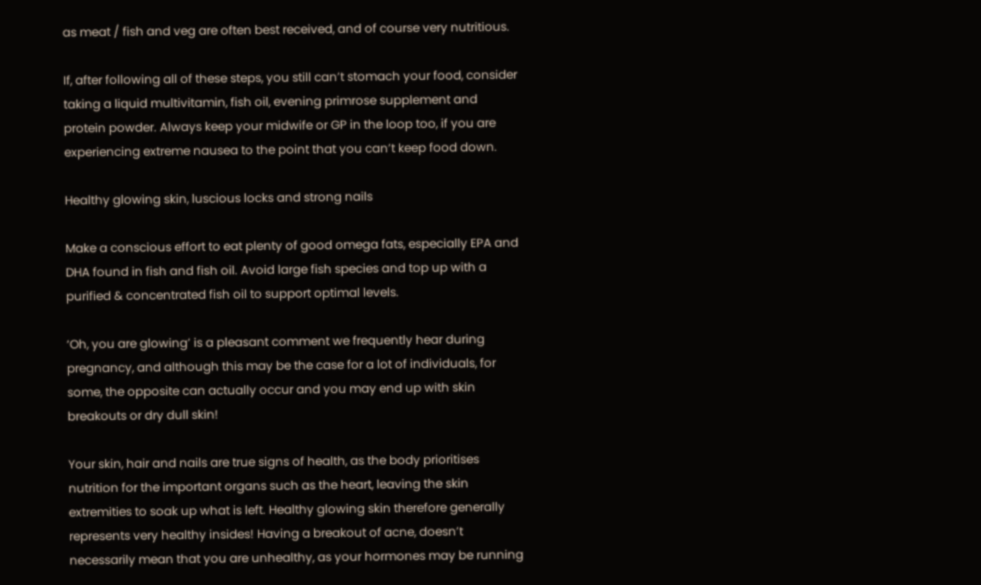as meat / fish and veg are often best received, and of course very nutritious.

If, after following all of these steps, you still can’t stomach your food, consider taking a liquid multivitamin, fish oil, evening primrose supplement and protein powder. Always keep your midwife or GP in the loop too, if you are experiencing extreme nausea to the point that you can’t keep food down.

Healthy glowing skin, luscious locks and strong nails

Make a conscious effort to eat plenty of good omega fats, especially EPA and DHA found in fish and fish oil. Avoid large fish species and top up with a purified & concentrated fish oil to support optimal levels.

‘Oh, you are glowing’ is a pleasant comment we frequently hear during pregnancy, and although this may be the case for a lot of individuals, for some, the opposite can actually occur and you may end up with skin breakouts or dry dull skin!

Your skin, hair and nails are true signs of health, as the body prioritises nutrition for the important organs such as the heart, leaving the skin extremities to soak up what is left. Healthy glowing skin therefore generally represents very healthy insides! Having a breakout of acne, doesn’t necessarily mean that you are unhealthy, as your hormones may be running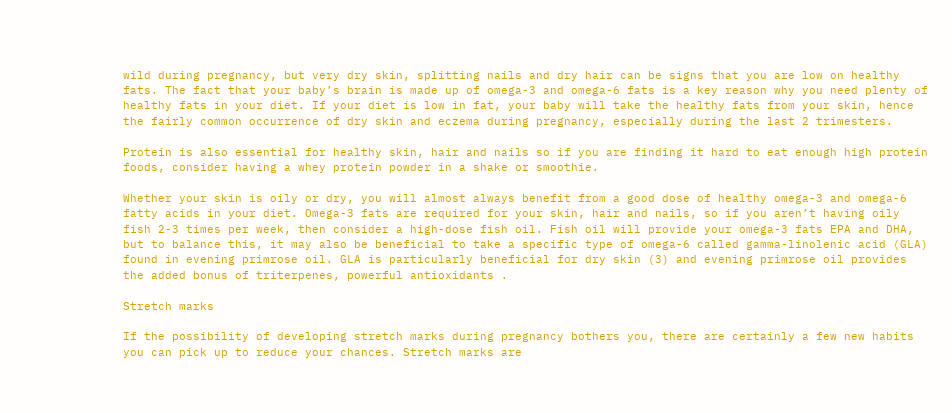wild during pregnancy, but very dry skin, splitting nails and dry hair can be signs that you are low on healthy fats. The fact that your baby’s brain is made up of omega-3 and omega-6 fats is a key reason why you need plenty of healthy fats in your diet. If your diet is low in fat, your baby will take the healthy fats from your skin, hence the fairly common occurrence of dry skin and eczema during pregnancy, especially during the last 2 trimesters.

Protein is also essential for healthy skin, hair and nails so if you are finding it hard to eat enough high protein foods, consider having a whey protein powder in a shake or smoothie.

Whether your skin is oily or dry, you will almost always benefit from a good dose of healthy omega-3 and omega-6 fatty acids in your diet. Omega-3 fats are required for your skin, hair and nails, so if you aren’t having oily fish 2-3 times per week, then consider a high-dose fish oil. Fish oil will provide your omega-3 fats EPA and DHA, but to balance this, it may also be beneficial to take a specific type of omega-6 called gamma-linolenic acid (GLA) found in evening primrose oil. GLA is particularly beneficial for dry skin (3) and evening primrose oil provides the added bonus of triterpenes, powerful antioxidants .

Stretch marks

If the possibility of developing stretch marks during pregnancy bothers you, there are certainly a few new habits you can pick up to reduce your chances. Stretch marks are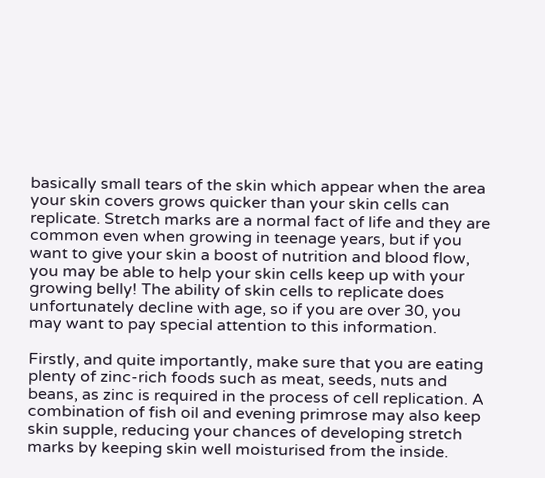basically small tears of the skin which appear when the area your skin covers grows quicker than your skin cells can replicate. Stretch marks are a normal fact of life and they are common even when growing in teenage years, but if you want to give your skin a boost of nutrition and blood flow, you may be able to help your skin cells keep up with your growing belly! The ability of skin cells to replicate does unfortunately decline with age, so if you are over 30, you may want to pay special attention to this information.

Firstly, and quite importantly, make sure that you are eating plenty of zinc-rich foods such as meat, seeds, nuts and beans, as zinc is required in the process of cell replication. A combination of fish oil and evening primrose may also keep skin supple, reducing your chances of developing stretch marks by keeping skin well moisturised from the inside.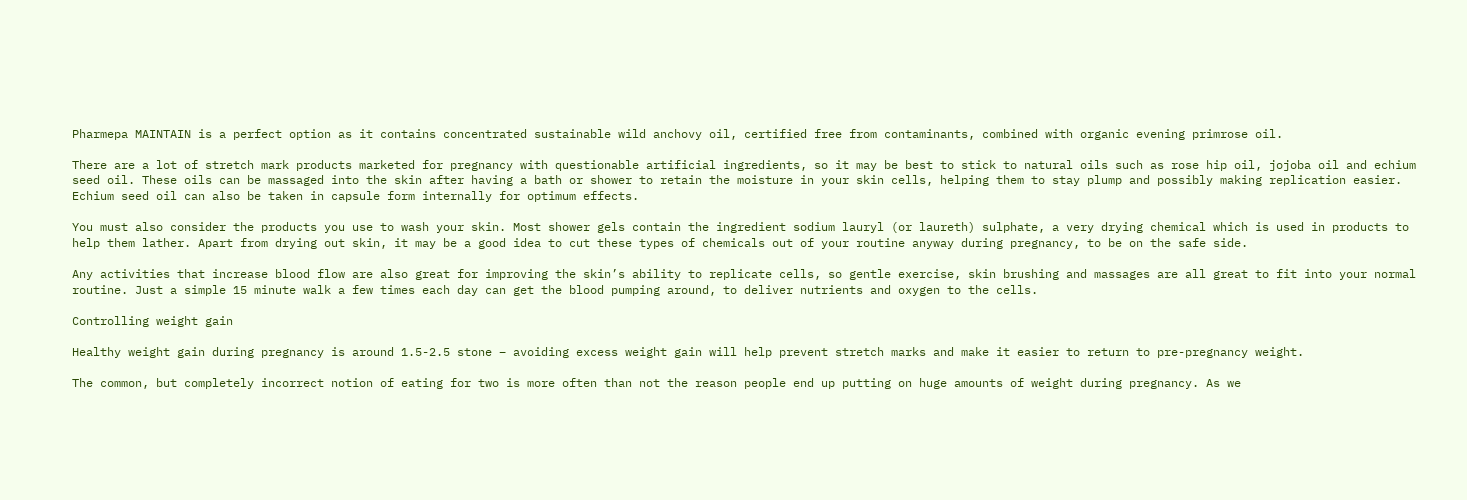Pharmepa MAINTAIN is a perfect option as it contains concentrated sustainable wild anchovy oil, certified free from contaminants, combined with organic evening primrose oil.

There are a lot of stretch mark products marketed for pregnancy with questionable artificial ingredients, so it may be best to stick to natural oils such as rose hip oil, jojoba oil and echium seed oil. These oils can be massaged into the skin after having a bath or shower to retain the moisture in your skin cells, helping them to stay plump and possibly making replication easier. Echium seed oil can also be taken in capsule form internally for optimum effects.

You must also consider the products you use to wash your skin. Most shower gels contain the ingredient sodium lauryl (or laureth) sulphate, a very drying chemical which is used in products to help them lather. Apart from drying out skin, it may be a good idea to cut these types of chemicals out of your routine anyway during pregnancy, to be on the safe side.

Any activities that increase blood flow are also great for improving the skin’s ability to replicate cells, so gentle exercise, skin brushing and massages are all great to fit into your normal routine. Just a simple 15 minute walk a few times each day can get the blood pumping around, to deliver nutrients and oxygen to the cells.

Controlling weight gain

Healthy weight gain during pregnancy is around 1.5-2.5 stone – avoiding excess weight gain will help prevent stretch marks and make it easier to return to pre-pregnancy weight.

The common, but completely incorrect notion of eating for two is more often than not the reason people end up putting on huge amounts of weight during pregnancy. As we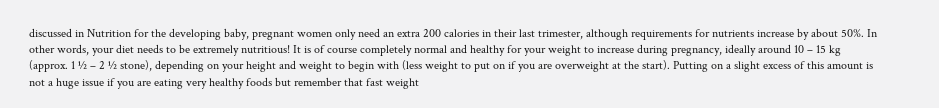discussed in Nutrition for the developing baby, pregnant women only need an extra 200 calories in their last trimester, although requirements for nutrients increase by about 50%. In other words, your diet needs to be extremely nutritious! It is of course completely normal and healthy for your weight to increase during pregnancy, ideally around 10 – 15 kg (approx. 1 ½ – 2 ½ stone), depending on your height and weight to begin with (less weight to put on if you are overweight at the start). Putting on a slight excess of this amount is not a huge issue if you are eating very healthy foods but remember that fast weight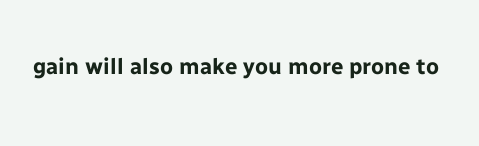gain will also make you more prone to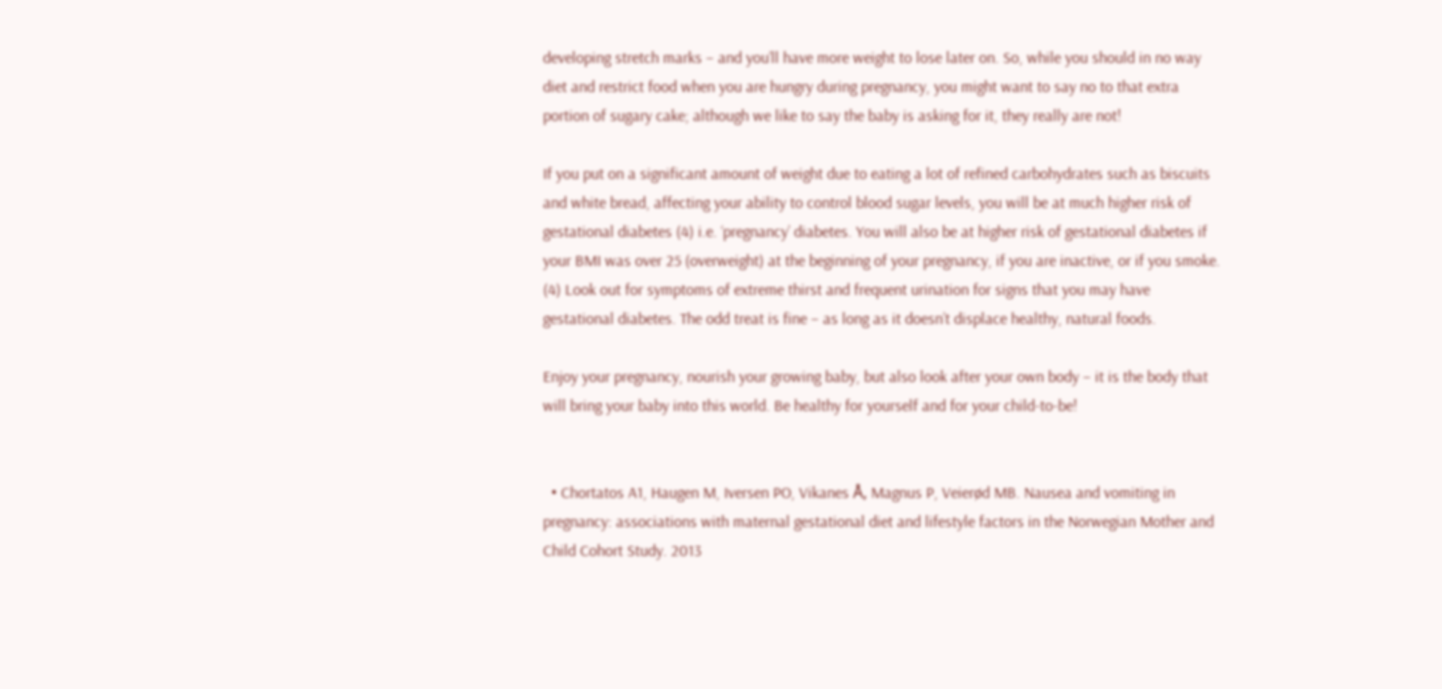developing stretch marks – and you’ll have more weight to lose later on. So, while you should in no way diet and restrict food when you are hungry during pregnancy, you might want to say no to that extra portion of sugary cake; although we like to say the baby is asking for it, they really are not!

If you put on a significant amount of weight due to eating a lot of refined carbohydrates such as biscuits and white bread, affecting your ability to control blood sugar levels, you will be at much higher risk of gestational diabetes (4) i.e. ‘pregnancy’ diabetes. You will also be at higher risk of gestational diabetes if your BMI was over 25 (overweight) at the beginning of your pregnancy, if you are inactive, or if you smoke. (4) Look out for symptoms of extreme thirst and frequent urination for signs that you may have gestational diabetes. The odd treat is fine – as long as it doesn’t displace healthy, natural foods.

Enjoy your pregnancy, nourish your growing baby, but also look after your own body – it is the body that will bring your baby into this world. Be healthy for yourself and for your child-to-be!


  • Chortatos A1, Haugen M, Iversen PO, Vikanes Å, Magnus P, Veierød MB. Nausea and vomiting in pregnancy: associations with maternal gestational diet and lifestyle factors in the Norwegian Mother and Child Cohort Study. 2013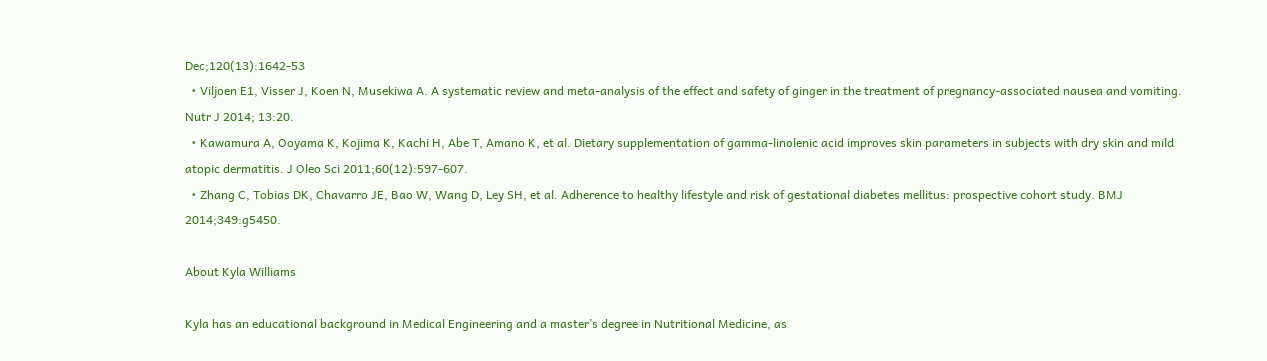Dec;120(13):1642-53
  • Viljoen E1, Visser J, Koen N, Musekiwa A. A systematic review and meta-analysis of the effect and safety of ginger in the treatment of pregnancy-associated nausea and vomiting. Nutr J 2014; 13:20.
  • Kawamura A, Ooyama K, Kojima K, Kachi H, Abe T, Amano K, et al. Dietary supplementation of gamma-linolenic acid improves skin parameters in subjects with dry skin and mild atopic dermatitis. J Oleo Sci 2011;60(12):597-607.
  • Zhang C, Tobias DK, Chavarro JE, Bao W, Wang D, Ley SH, et al. Adherence to healthy lifestyle and risk of gestational diabetes mellitus: prospective cohort study. BMJ 2014;349:g5450.

About Kyla Williams

Kyla has an educational background in Medical Engineering and a master’s degree in Nutritional Medicine, as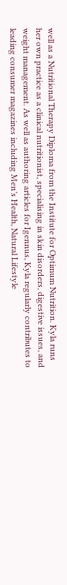well as a Nutritional Therapy Diploma from the Institute for Optimum Nutrition. Kyla runs her own practice as a clinical nutritionist, specialising in skin disorders, digestive issues, and weight management. As well as authoring articles for Igennus, Kyla regularly contributes to leading consumer magazines including Men’s Health, Natural Lifestyle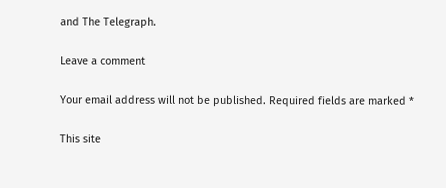and The Telegraph.

Leave a comment

Your email address will not be published. Required fields are marked *

This site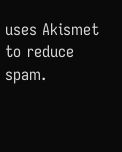uses Akismet to reduce spam.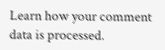Learn how your comment data is processed.